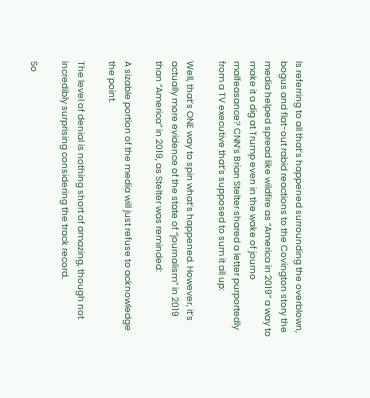Is referring to all that’s happened surrounding the overblown, bogus and flat-out rabid reactions to the Covington story the media helped spread like wildfire as “America in 2019” a way to make it a dig at Trump even in the wake of journo malfeasance? CNN’s Brian Stelter shared a letter purportedly from a TV executive that’s supposed to sum it all up:

Well, that’s ONE way to spin what’s happened. However, it’s actually more evidence of the state of “journalism” in 2019 than “America” in 2019, as Stelter was reminded:

A sizable portion of the media will just refuse to acknowledge the point.

The level of denial is nothing short of amazing, though not incredibly surprising considering the track record.

So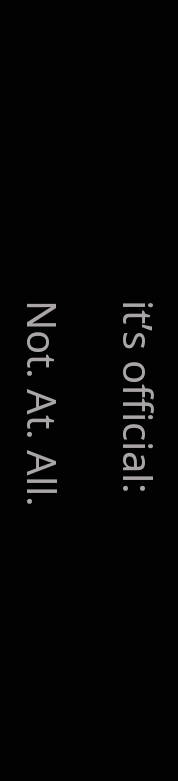it’s official:

Not. At. All.